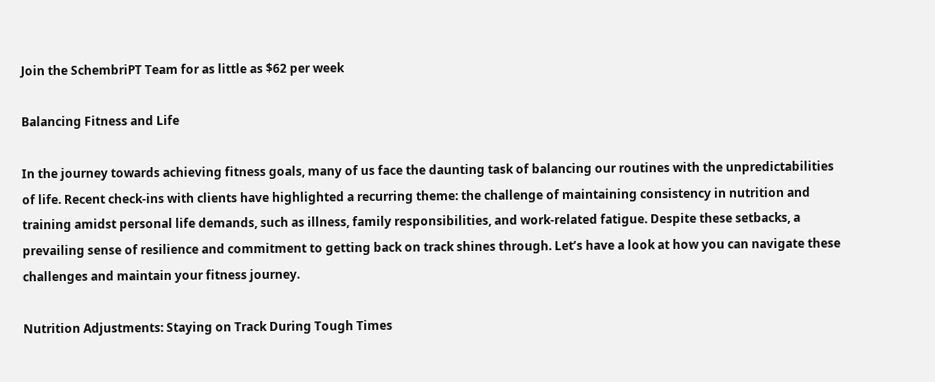Join the SchembriPT Team for as little as $62 per week

Balancing Fitness and Life

In the journey towards achieving fitness goals, many of us face the daunting task of balancing our routines with the unpredictabilities of life. Recent check-ins with clients have highlighted a recurring theme: the challenge of maintaining consistency in nutrition and training amidst personal life demands, such as illness, family responsibilities, and work-related fatigue. Despite these setbacks, a prevailing sense of resilience and commitment to getting back on track shines through. Let’s have a look at how you can navigate these challenges and maintain your fitness journey.

Nutrition Adjustments: Staying on Track During Tough Times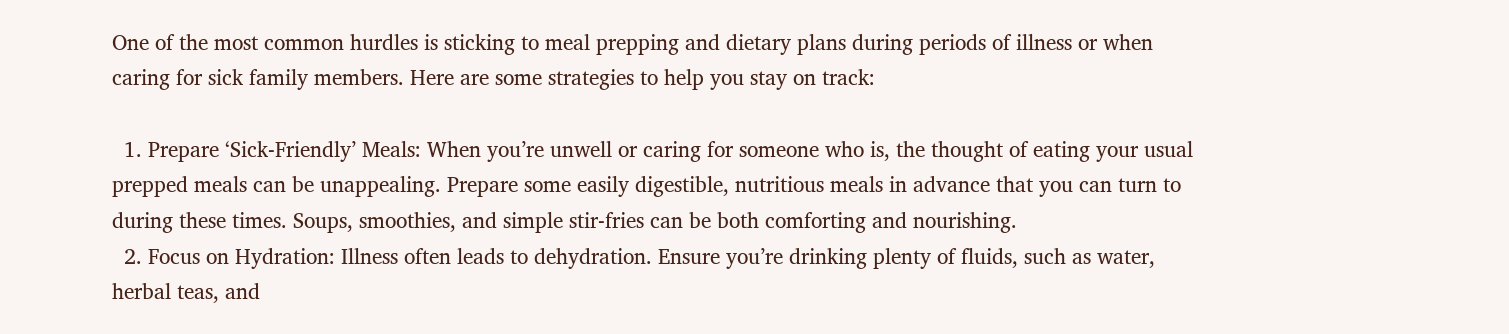One of the most common hurdles is sticking to meal prepping and dietary plans during periods of illness or when caring for sick family members. Here are some strategies to help you stay on track:

  1. Prepare ‘Sick-Friendly’ Meals: When you’re unwell or caring for someone who is, the thought of eating your usual prepped meals can be unappealing. Prepare some easily digestible, nutritious meals in advance that you can turn to during these times. Soups, smoothies, and simple stir-fries can be both comforting and nourishing.
  2. Focus on Hydration: Illness often leads to dehydration. Ensure you’re drinking plenty of fluids, such as water, herbal teas, and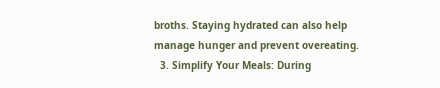broths. Staying hydrated can also help manage hunger and prevent overeating.
  3. Simplify Your Meals: During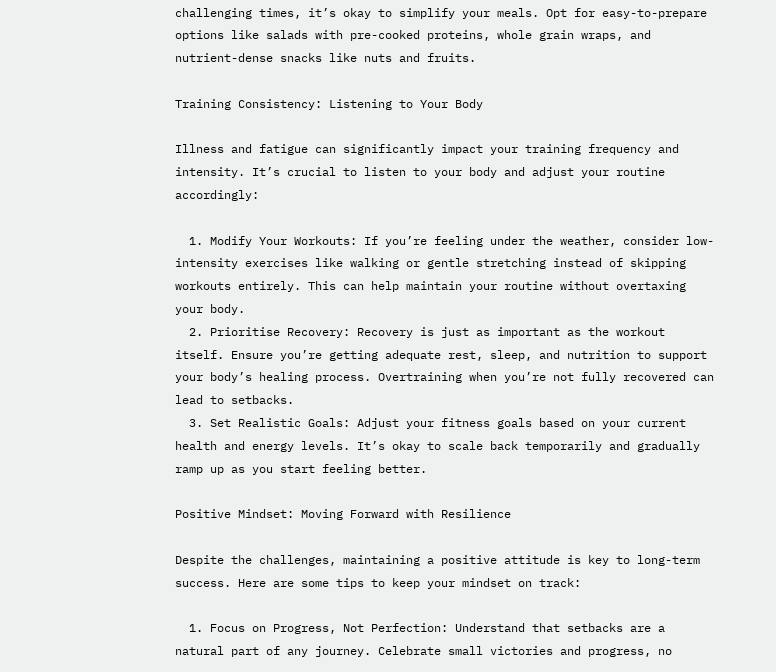challenging times, it’s okay to simplify your meals. Opt for easy-to-prepare options like salads with pre-cooked proteins, whole grain wraps, and nutrient-dense snacks like nuts and fruits.

Training Consistency: Listening to Your Body

Illness and fatigue can significantly impact your training frequency and intensity. It’s crucial to listen to your body and adjust your routine accordingly:

  1. Modify Your Workouts: If you’re feeling under the weather, consider low-intensity exercises like walking or gentle stretching instead of skipping workouts entirely. This can help maintain your routine without overtaxing your body.
  2. Prioritise Recovery: Recovery is just as important as the workout itself. Ensure you’re getting adequate rest, sleep, and nutrition to support your body’s healing process. Overtraining when you’re not fully recovered can lead to setbacks.
  3. Set Realistic Goals: Adjust your fitness goals based on your current health and energy levels. It’s okay to scale back temporarily and gradually ramp up as you start feeling better.

Positive Mindset: Moving Forward with Resilience

Despite the challenges, maintaining a positive attitude is key to long-term success. Here are some tips to keep your mindset on track:

  1. Focus on Progress, Not Perfection: Understand that setbacks are a natural part of any journey. Celebrate small victories and progress, no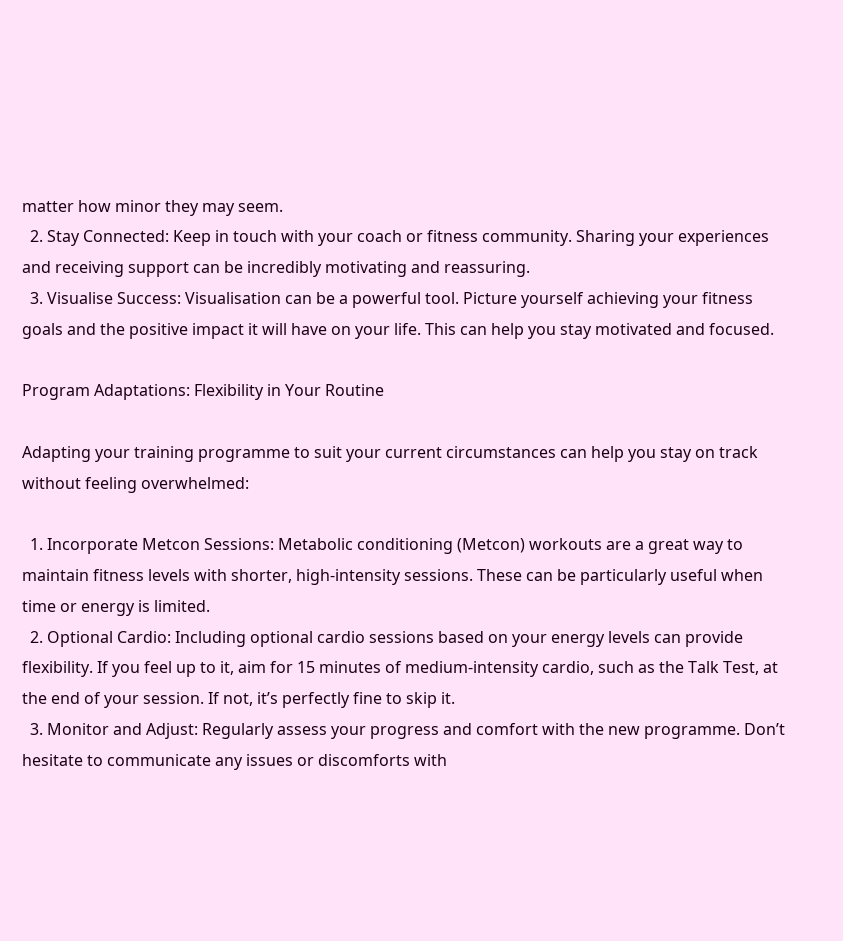matter how minor they may seem.
  2. Stay Connected: Keep in touch with your coach or fitness community. Sharing your experiences and receiving support can be incredibly motivating and reassuring.
  3. Visualise Success: Visualisation can be a powerful tool. Picture yourself achieving your fitness goals and the positive impact it will have on your life. This can help you stay motivated and focused.

Program Adaptations: Flexibility in Your Routine

Adapting your training programme to suit your current circumstances can help you stay on track without feeling overwhelmed:

  1. Incorporate Metcon Sessions: Metabolic conditioning (Metcon) workouts are a great way to maintain fitness levels with shorter, high-intensity sessions. These can be particularly useful when time or energy is limited.
  2. Optional Cardio: Including optional cardio sessions based on your energy levels can provide flexibility. If you feel up to it, aim for 15 minutes of medium-intensity cardio, such as the Talk Test, at the end of your session. If not, it’s perfectly fine to skip it.
  3. Monitor and Adjust: Regularly assess your progress and comfort with the new programme. Don’t hesitate to communicate any issues or discomforts with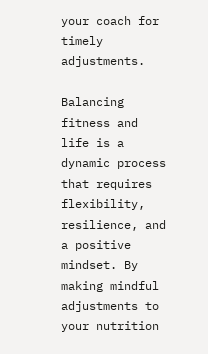your coach for timely adjustments.

Balancing fitness and life is a dynamic process that requires flexibility, resilience, and a positive mindset. By making mindful adjustments to your nutrition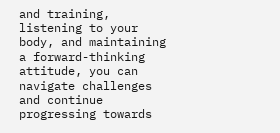and training, listening to your body, and maintaining a forward-thinking attitude, you can navigate challenges and continue progressing towards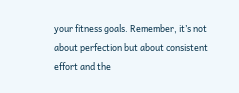your fitness goals. Remember, it’s not about perfection but about consistent effort and the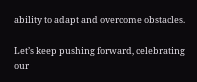ability to adapt and overcome obstacles.

Let’s keep pushing forward, celebrating our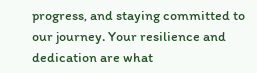progress, and staying committed to our journey. Your resilience and dedication are what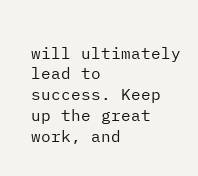will ultimately lead to success. Keep up the great work, and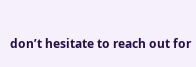don’t hesitate to reach out for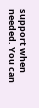support when needed. You can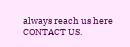always reach us here CONTACT US.